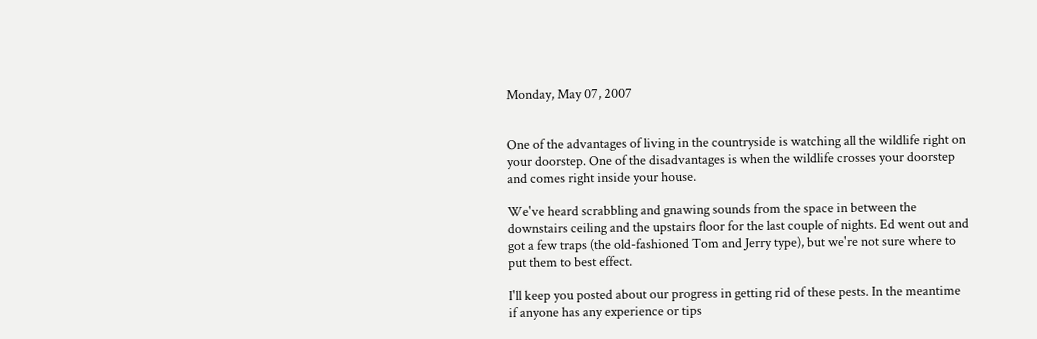Monday, May 07, 2007


One of the advantages of living in the countryside is watching all the wildlife right on your doorstep. One of the disadvantages is when the wildlife crosses your doorstep and comes right inside your house.

We've heard scrabbling and gnawing sounds from the space in between the downstairs ceiling and the upstairs floor for the last couple of nights. Ed went out and got a few traps (the old-fashioned Tom and Jerry type), but we're not sure where to put them to best effect.

I'll keep you posted about our progress in getting rid of these pests. In the meantime if anyone has any experience or tips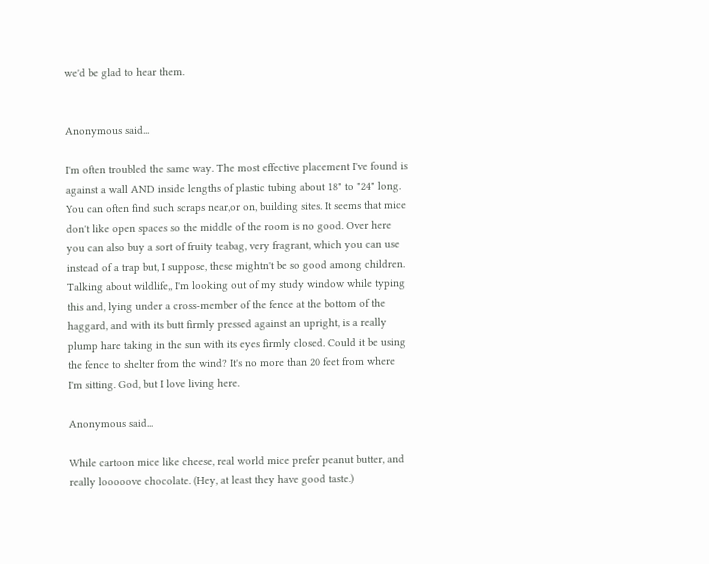we'd be glad to hear them.


Anonymous said...

I'm often troubled the same way. The most effective placement I've found is against a wall AND inside lengths of plastic tubing about 18" to "24" long. You can often find such scraps near,or on, building sites. It seems that mice don't like open spaces so the middle of the room is no good. Over here you can also buy a sort of fruity teabag, very fragrant, which you can use instead of a trap but, I suppose, these mightn't be so good among children. Talking about wildlife,, I'm looking out of my study window while typing this and, lying under a cross-member of the fence at the bottom of the haggard, and with its butt firmly pressed against an upright, is a really plump hare taking in the sun with its eyes firmly closed. Could it be using the fence to shelter from the wind? It's no more than 20 feet from where I'm sitting. God, but I love living here.

Anonymous said...

While cartoon mice like cheese, real world mice prefer peanut butter, and really looooove chocolate. (Hey, at least they have good taste.)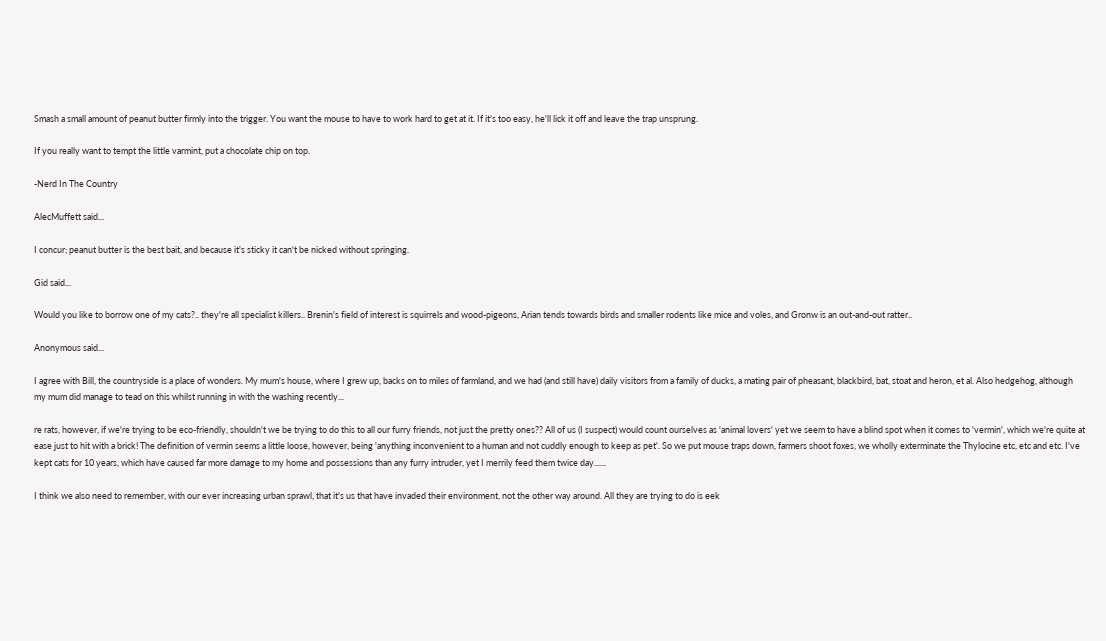Smash a small amount of peanut butter firmly into the trigger. You want the mouse to have to work hard to get at it. If it's too easy, he'll lick it off and leave the trap unsprung.

If you really want to tempt the little varmint, put a chocolate chip on top.

-Nerd In The Country

AlecMuffett said...

I concur; peanut butter is the best bait, and because it's sticky it can't be nicked without springing.

Gid said...

Would you like to borrow one of my cats?.. they're all specialist killers.. Brenin's field of interest is squirrels and wood-pigeons, Arian tends towards birds and smaller rodents like mice and voles, and Gronw is an out-and-out ratter..

Anonymous said...

I agree with Bill, the countryside is a place of wonders. My mum's house, where I grew up, backs on to miles of farmland, and we had (and still have) daily visitors from a family of ducks, a mating pair of pheasant, blackbird, bat, stoat and heron, et al. Also hedgehog, although my mum did manage to tead on this whilst running in with the washing recently...

re rats, however, if we're trying to be eco-friendly, shouldn't we be trying to do this to all our furry friends, not just the pretty ones?? All of us (I suspect) would count ourselves as 'animal lovers' yet we seem to have a blind spot when it comes to 'vermin', which we're quite at ease just to hit with a brick! The definition of vermin seems a little loose, however, being 'anything inconvenient to a human and not cuddly enough to keep as pet'. So we put mouse traps down, farmers shoot foxes, we wholly exterminate the Thylocine etc, etc and etc. I've kept cats for 10 years, which have caused far more damage to my home and possessions than any furry intruder, yet I merrily feed them twice day......

I think we also need to remember, with our ever increasing urban sprawl, that it's us that have invaded their environment, not the other way around. All they are trying to do is eek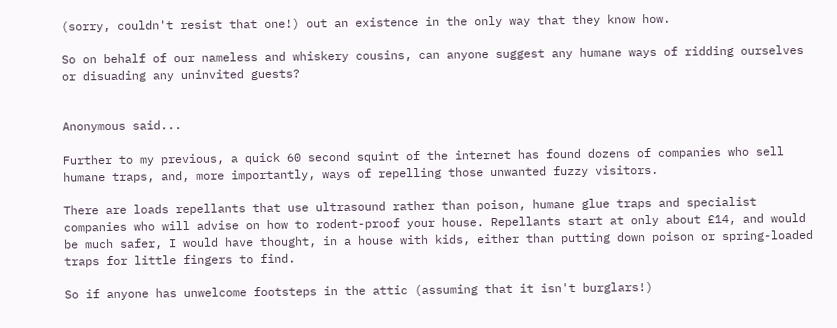(sorry, couldn't resist that one!) out an existence in the only way that they know how.

So on behalf of our nameless and whiskery cousins, can anyone suggest any humane ways of ridding ourselves or disuading any uninvited guests?


Anonymous said...

Further to my previous, a quick 60 second squint of the internet has found dozens of companies who sell humane traps, and, more importantly, ways of repelling those unwanted fuzzy visitors.

There are loads repellants that use ultrasound rather than poison, humane glue traps and specialist companies who will advise on how to rodent-proof your house. Repellants start at only about £14, and would be much safer, I would have thought, in a house with kids, either than putting down poison or spring-loaded traps for little fingers to find.

So if anyone has unwelcome footsteps in the attic (assuming that it isn't burglars!)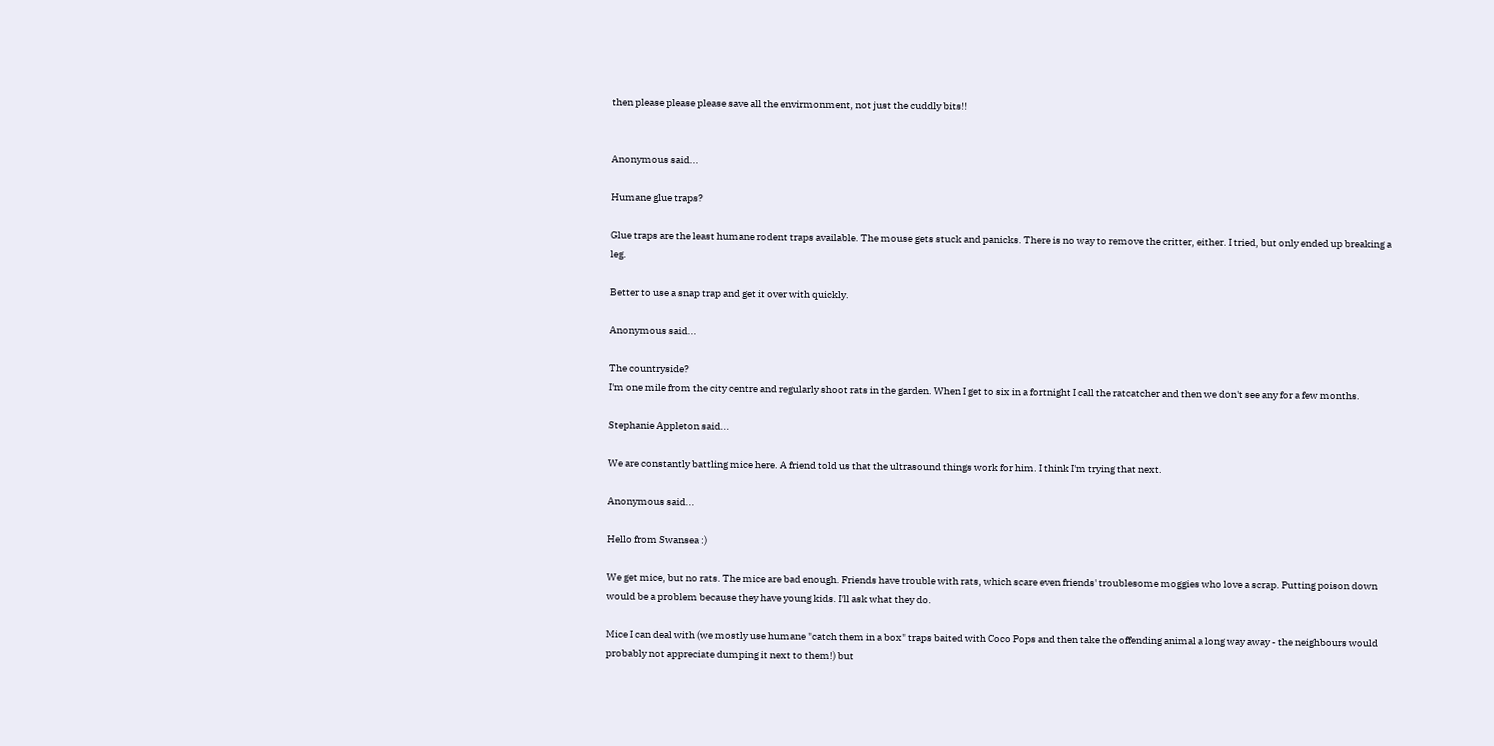then please please please save all the envirmonment, not just the cuddly bits!!


Anonymous said...

Humane glue traps?

Glue traps are the least humane rodent traps available. The mouse gets stuck and panicks. There is no way to remove the critter, either. I tried, but only ended up breaking a leg.

Better to use a snap trap and get it over with quickly.

Anonymous said...

The countryside?
I'm one mile from the city centre and regularly shoot rats in the garden. When I get to six in a fortnight I call the ratcatcher and then we don't see any for a few months.

Stephanie Appleton said...

We are constantly battling mice here. A friend told us that the ultrasound things work for him. I think I'm trying that next.

Anonymous said...

Hello from Swansea :)

We get mice, but no rats. The mice are bad enough. Friends have trouble with rats, which scare even friends' troublesome moggies who love a scrap. Putting poison down would be a problem because they have young kids. I'll ask what they do.

Mice I can deal with (we mostly use humane "catch them in a box" traps baited with Coco Pops and then take the offending animal a long way away - the neighbours would probably not appreciate dumping it next to them!) but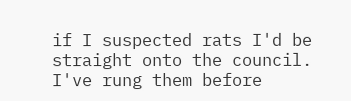if I suspected rats I'd be straight onto the council. I've rung them before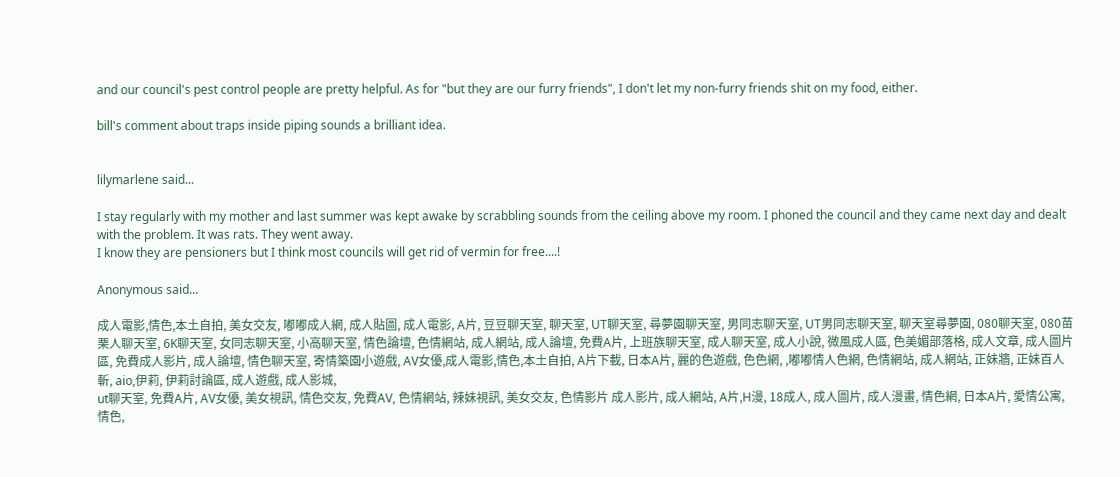and our council's pest control people are pretty helpful. As for "but they are our furry friends", I don't let my non-furry friends shit on my food, either.

bill's comment about traps inside piping sounds a brilliant idea.


lilymarlene said...

I stay regularly with my mother and last summer was kept awake by scrabbling sounds from the ceiling above my room. I phoned the council and they came next day and dealt with the problem. It was rats. They went away.
I know they are pensioners but I think most councils will get rid of vermin for free....!

Anonymous said...

成人電影,情色,本土自拍, 美女交友, 嘟嘟成人網, 成人貼圖, 成人電影, A片, 豆豆聊天室, 聊天室, UT聊天室, 尋夢園聊天室, 男同志聊天室, UT男同志聊天室, 聊天室尋夢園, 080聊天室, 080苗栗人聊天室, 6K聊天室, 女同志聊天室, 小高聊天室, 情色論壇, 色情網站, 成人網站, 成人論壇, 免費A片, 上班族聊天室, 成人聊天室, 成人小說, 微風成人區, 色美媚部落格, 成人文章, 成人圖片區, 免費成人影片, 成人論壇, 情色聊天室, 寄情築園小遊戲, AV女優,成人電影,情色,本土自拍, A片下載, 日本A片, 麗的色遊戲, 色色網, ,嘟嘟情人色網, 色情網站, 成人網站, 正妹牆, 正妹百人斬, aio,伊莉, 伊莉討論區, 成人遊戲, 成人影城,
ut聊天室, 免費A片, AV女優, 美女視訊, 情色交友, 免費AV, 色情網站, 辣妹視訊, 美女交友, 色情影片 成人影片, 成人網站, A片,H漫, 18成人, 成人圖片, 成人漫畫, 情色網, 日本A片, 愛情公寓, 情色,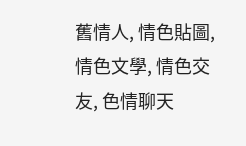舊情人, 情色貼圖, 情色文學, 情色交友, 色情聊天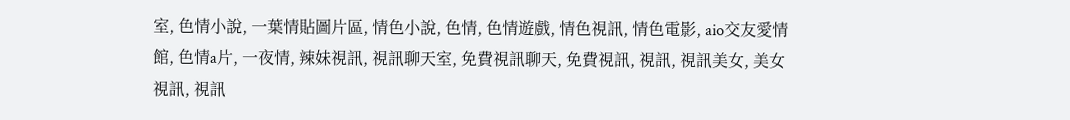室, 色情小說, 一葉情貼圖片區, 情色小說, 色情, 色情遊戲, 情色視訊, 情色電影, aio交友愛情館, 色情a片, 一夜情, 辣妹視訊, 視訊聊天室, 免費視訊聊天, 免費視訊, 視訊, 視訊美女, 美女視訊, 視訊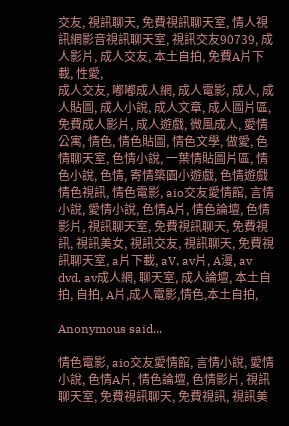交友, 視訊聊天, 免費視訊聊天室, 情人視訊網影音視訊聊天室, 視訊交友90739, 成人影片, 成人交友, 本土自拍, 免費A片下載, 性愛,
成人交友, 嘟嘟成人網, 成人電影, 成人, 成人貼圖, 成人小說, 成人文章, 成人圖片區, 免費成人影片, 成人遊戲, 微風成人, 愛情公寓, 情色, 情色貼圖, 情色文學, 做愛, 色情聊天室, 色情小說, 一葉情貼圖片區, 情色小說, 色情, 寄情築園小遊戲, 色情遊戲情色視訊, 情色電影, aio交友愛情館, 言情小說, 愛情小說, 色情A片, 情色論壇, 色情影片, 視訊聊天室, 免費視訊聊天, 免費視訊, 視訊美女, 視訊交友, 視訊聊天, 免費視訊聊天室, a片下載, aV, av片, A漫, av dvd, av成人網, 聊天室, 成人論壇, 本土自拍, 自拍, A片,成人電影,情色,本土自拍,

Anonymous said...

情色電影, aio交友愛情館, 言情小說, 愛情小說, 色情A片, 情色論壇, 色情影片, 視訊聊天室, 免費視訊聊天, 免費視訊, 視訊美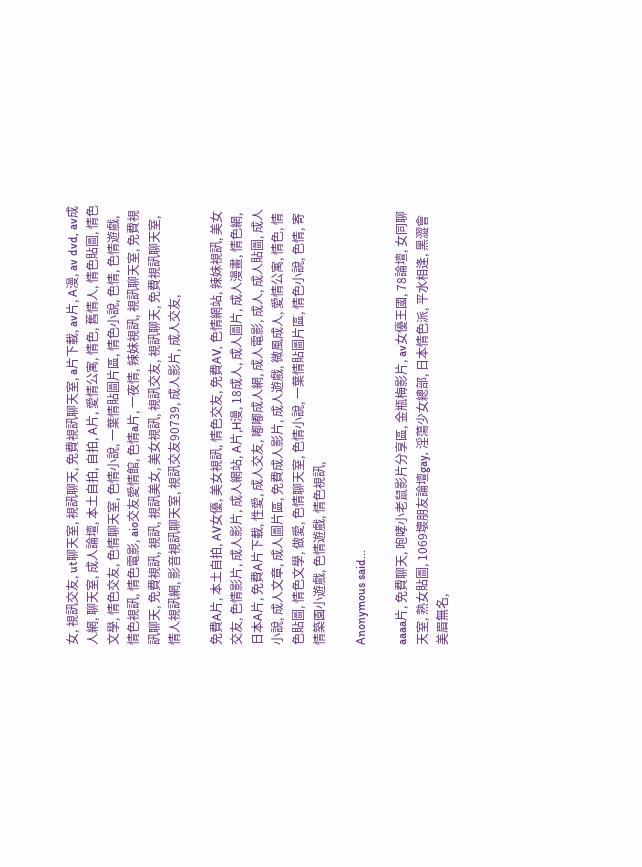女, 視訊交友, ut聊天室, 視訊聊天, 免費視訊聊天室, a片下載, av片, A漫, av dvd, av成人網, 聊天室, 成人論壇, 本土自拍, 自拍, A片, 愛情公寓, 情色, 舊情人, 情色貼圖, 情色文學, 情色交友, 色情聊天室, 色情小說, 一葉情貼圖片區, 情色小說, 色情, 色情遊戲, 情色視訊, 情色電影, aio交友愛情館, 色情a片, 一夜情, 辣妹視訊, 視訊聊天室, 免費視訊聊天, 免費視訊, 視訊, 視訊美女, 美女視訊, 視訊交友, 視訊聊天, 免費視訊聊天室, 情人視訊網, 影音視訊聊天室, 視訊交友90739, 成人影片, 成人交友,

免費A片, 本土自拍, AV女優, 美女視訊, 情色交友, 免費AV, 色情網站, 辣妹視訊, 美女交友, 色情影片, 成人影片, 成人網站, A片,H漫, 18成人, 成人圖片, 成人漫畫, 情色網, 日本A片, 免費A片下載, 性愛, 成人交友, 嘟嘟成人網, 成人電影, 成人, 成人貼圖, 成人小說, 成人文章, 成人圖片區, 免費成人影片, 成人遊戲, 微風成人, 愛情公寓, 情色, 情色貼圖, 情色文學, 做愛, 色情聊天室, 色情小說, 一葉情貼圖片區, 情色小說, 色情, 寄情築園小遊戲, 色情遊戲, 情色視訊,

Anonymous said...

aaaa片, 免費聊天, 咆哮小老鼠影片分享區, 金瓶梅影片, av女優王國, 78論壇, 女同聊天室, 熟女貼圖, 1069壞朋友論壇gay, 淫蕩少女總部, 日本情色派, 平水相逢, 黑澀會美眉無名,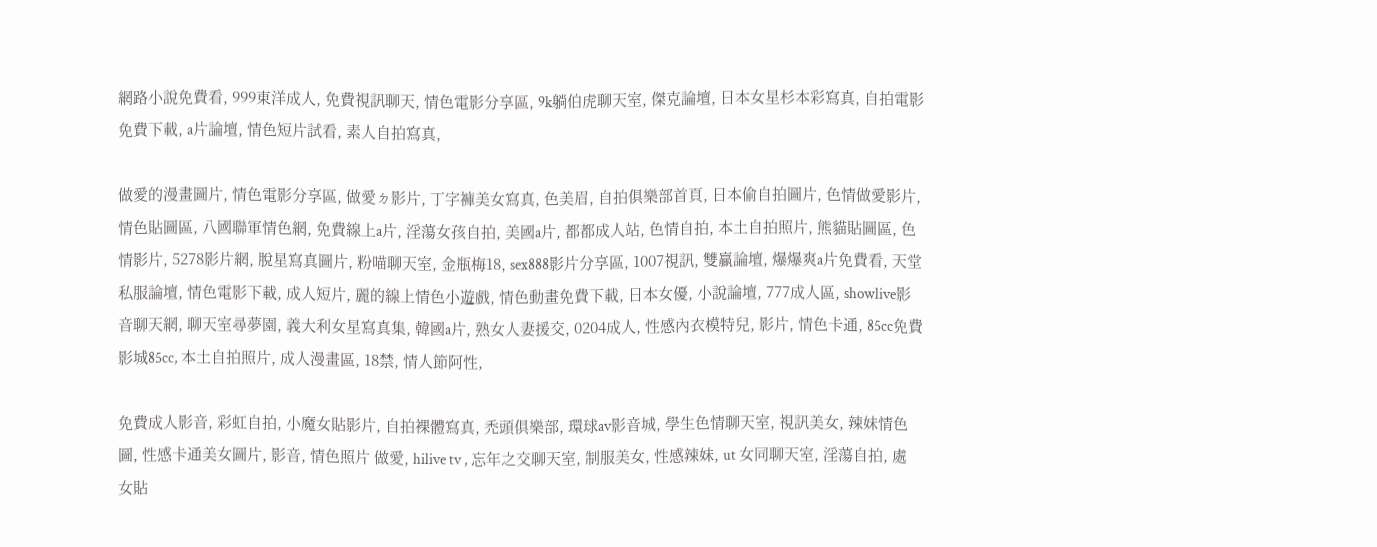網路小說免費看, 999東洋成人, 免費視訊聊天, 情色電影分享區, 9k躺伯虎聊天室, 傑克論壇, 日本女星杉本彩寫真, 自拍電影免費下載, a片論壇, 情色短片試看, 素人自拍寫真,

做愛的漫畫圖片, 情色電影分享區, 做愛ㄉ影片, 丁字褲美女寫真, 色美眉, 自拍俱樂部首頁, 日本偷自拍圖片, 色情做愛影片, 情色貼圖區, 八國聯軍情色網, 免費線上a片, 淫蕩女孩自拍, 美國a片, 都都成人站, 色情自拍, 本土自拍照片, 熊貓貼圖區, 色情影片, 5278影片網, 脫星寫真圖片, 粉喵聊天室, 金瓶梅18, sex888影片分享區, 1007視訊, 雙贏論壇, 爆爆爽a片免費看, 天堂私服論壇, 情色電影下載, 成人短片, 麗的線上情色小遊戲, 情色動畫免費下載, 日本女優, 小說論壇, 777成人區, showlive影音聊天網, 聊天室尋夢園, 義大利女星寫真集, 韓國a片, 熟女人妻援交, 0204成人, 性感內衣模特兒, 影片, 情色卡通, 85cc免費影城85cc, 本土自拍照片, 成人漫畫區, 18禁, 情人節阿性,

免費成人影音, 彩虹自拍, 小魔女貼影片, 自拍裸體寫真, 禿頭俱樂部, 環球av影音城, 學生色情聊天室, 視訊美女, 辣妹情色圖, 性感卡通美女圖片, 影音, 情色照片 做愛, hilive tv , 忘年之交聊天室, 制服美女, 性感辣妹, ut 女同聊天室, 淫蕩自拍, 處女貼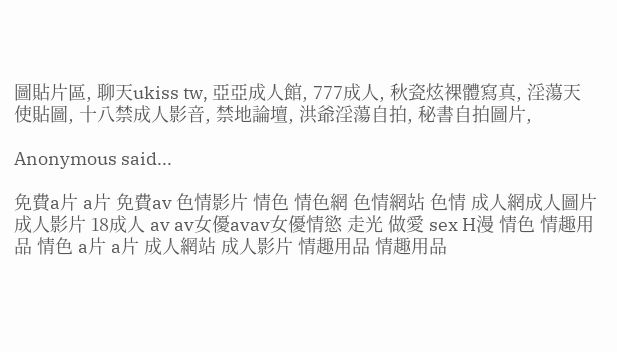圖貼片區, 聊天ukiss tw, 亞亞成人館, 777成人, 秋瓷炫裸體寫真, 淫蕩天使貼圖, 十八禁成人影音, 禁地論壇, 洪爺淫蕩自拍, 秘書自拍圖片,

Anonymous said...

免費a片 a片 免費av 色情影片 情色 情色網 色情網站 色情 成人網成人圖片成人影片 18成人 av av女優avav女優情慾 走光 做愛 sex H漫 情色 情趣用品 情色 a片 a片 成人網站 成人影片 情趣用品 情趣用品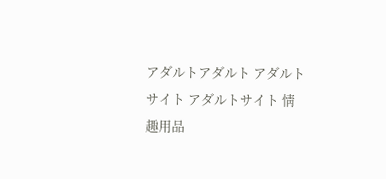アダルトアダルト アダルトサイト アダルトサイト 情趣用品